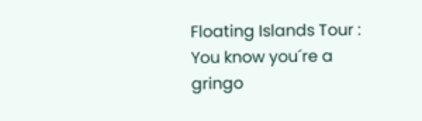Floating Islands Tour : You know you´re a gringo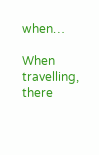when…

When travelling, there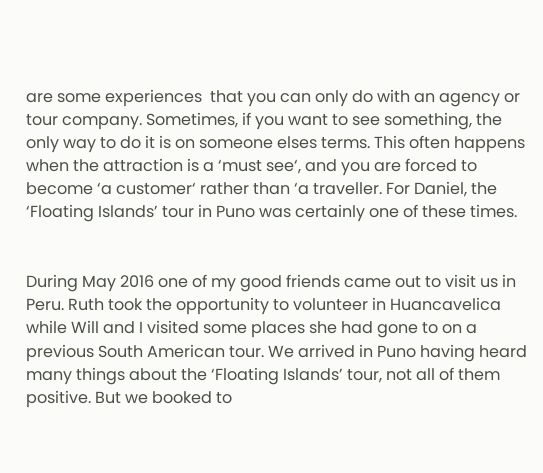are some experiences  that you can only do with an agency or tour company. Sometimes, if you want to see something, the only way to do it is on someone elses terms. This often happens when the attraction is a ‘must see‘, and you are forced to become ‘a customer‘ rather than ‘a traveller. For Daniel, the ‘Floating Islands’ tour in Puno was certainly one of these times.


During May 2016 one of my good friends came out to visit us in Peru. Ruth took the opportunity to volunteer in Huancavelica while Will and I visited some places she had gone to on a previous South American tour. We arrived in Puno having heard many things about the ‘Floating Islands’ tour, not all of them positive. But we booked to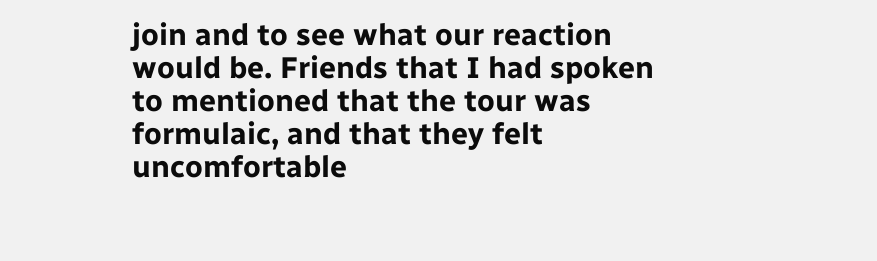join and to see what our reaction would be. Friends that I had spoken to mentioned that the tour was formulaic, and that they felt uncomfortable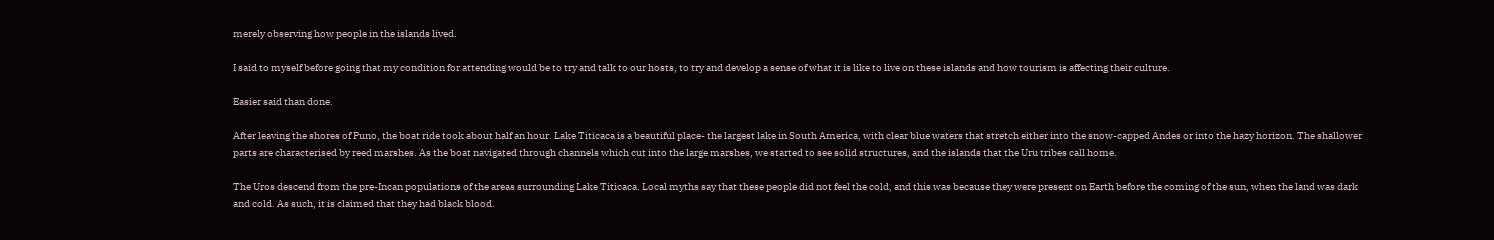merely observing how people in the islands lived.

I said to myself before going that my condition for attending would be to try and talk to our hosts, to try and develop a sense of what it is like to live on these islands and how tourism is affecting their culture.

Easier said than done.

After leaving the shores of Puno, the boat ride took about half an hour. Lake Titicaca is a beautiful place- the largest lake in South America, with clear blue waters that stretch either into the snow-capped Andes or into the hazy horizon. The shallower parts are characterised by reed marshes. As the boat navigated through channels which cut into the large marshes, we started to see solid structures, and the islands that the Uru tribes call home.

The Uros descend from the pre-Incan populations of the areas surrounding Lake Titicaca. Local myths say that these people did not feel the cold, and this was because they were present on Earth before the coming of the sun, when the land was dark and cold. As such, it is claimed that they had black blood.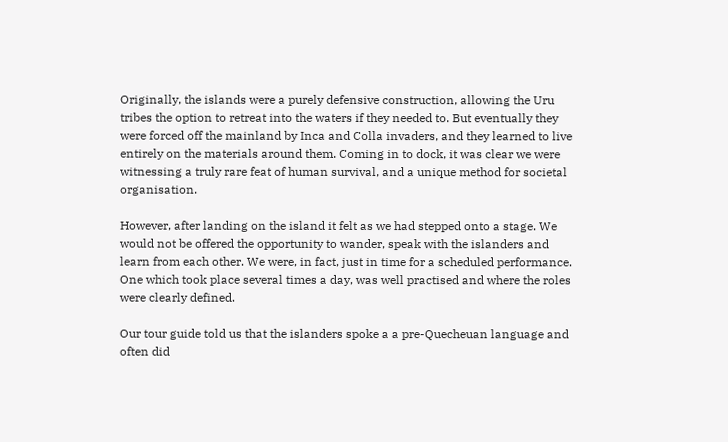Originally, the islands were a purely defensive construction, allowing the Uru tribes the option to retreat into the waters if they needed to. But eventually they were forced off the mainland by Inca and Colla invaders, and they learned to live entirely on the materials around them. Coming in to dock, it was clear we were witnessing a truly rare feat of human survival, and a unique method for societal organisation.

However, after landing on the island it felt as we had stepped onto a stage. We would not be offered the opportunity to wander, speak with the islanders and learn from each other. We were, in fact, just in time for a scheduled performance. One which took place several times a day, was well practised and where the roles were clearly defined.

Our tour guide told us that the islanders spoke a a pre-Quecheuan language and often did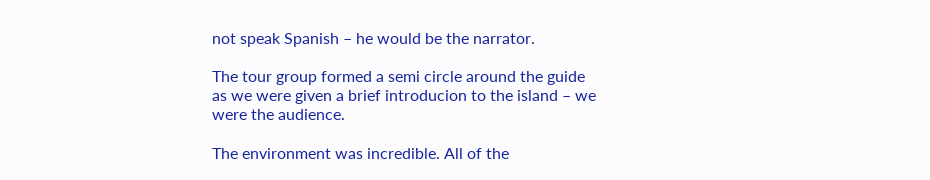not speak Spanish – he would be the narrator.

The tour group formed a semi circle around the guide as we were given a brief introducion to the island – we were the audience.

The environment was incredible. All of the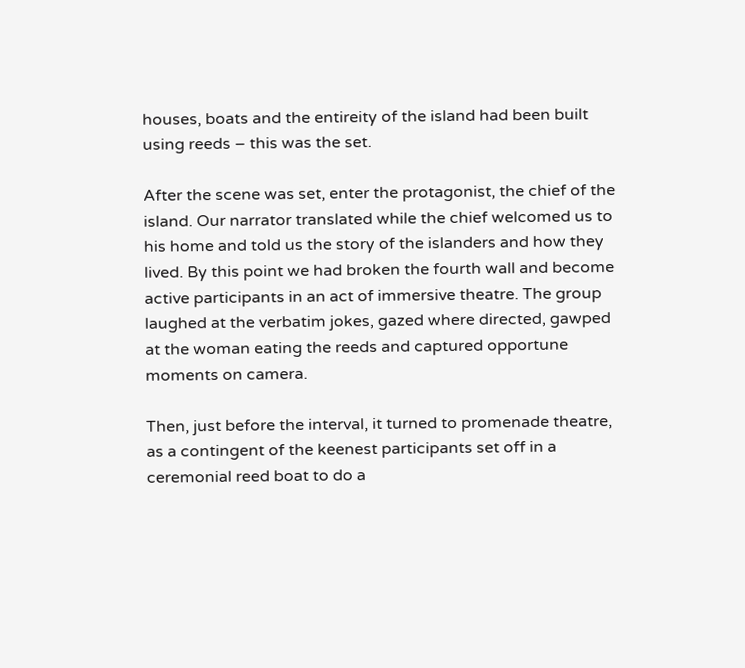houses, boats and the entireity of the island had been built using reeds – this was the set.

After the scene was set, enter the protagonist, the chief of the island. Our narrator translated while the chief welcomed us to his home and told us the story of the islanders and how they lived. By this point we had broken the fourth wall and become active participants in an act of immersive theatre. The group laughed at the verbatim jokes, gazed where directed, gawped at the woman eating the reeds and captured opportune moments on camera.

Then, just before the interval, it turned to promenade theatre, as a contingent of the keenest participants set off in a ceremonial reed boat to do a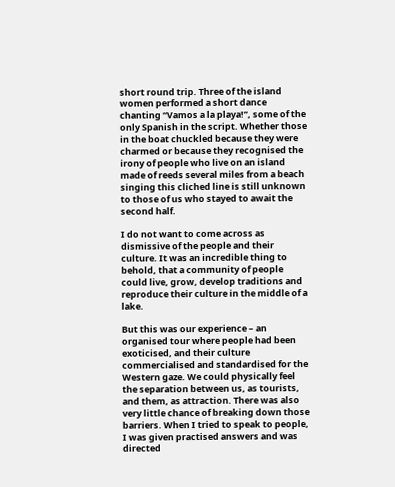short round trip. Three of the island women performed a short dance chanting “Vamos a la playa!”, some of the only Spanish in the script. Whether those in the boat chuckled because they were charmed or because they recognised the irony of people who live on an island made of reeds several miles from a beach singing this cliched line is still unknown to those of us who stayed to await the second half.

I do not want to come across as dismissive of the people and their culture. It was an incredible thing to behold, that a community of people could live, grow, develop traditions and reproduce their culture in the middle of a lake.

But this was our experience – an organised tour where people had been exoticised, and their culture commercialised and standardised for the Western gaze. We could physically feel the separation between us, as tourists, and them, as attraction. There was also very little chance of breaking down those barriers. When I tried to speak to people, I was given practised answers and was directed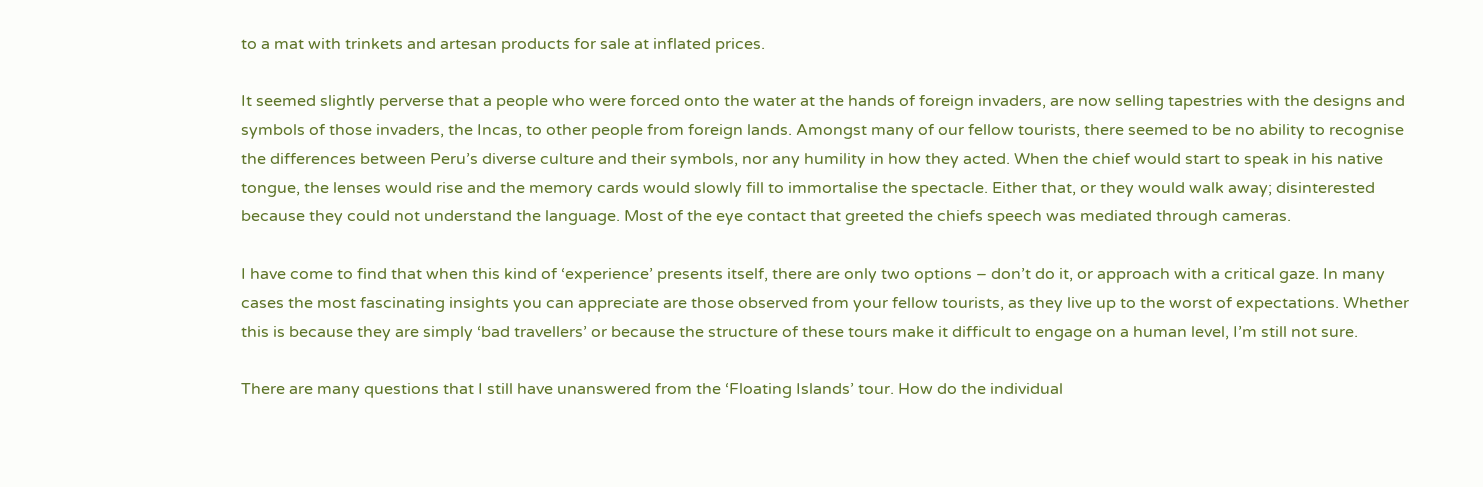to a mat with trinkets and artesan products for sale at inflated prices.

It seemed slightly perverse that a people who were forced onto the water at the hands of foreign invaders, are now selling tapestries with the designs and symbols of those invaders, the Incas, to other people from foreign lands. Amongst many of our fellow tourists, there seemed to be no ability to recognise the differences between Peru’s diverse culture and their symbols, nor any humility in how they acted. When the chief would start to speak in his native tongue, the lenses would rise and the memory cards would slowly fill to immortalise the spectacle. Either that, or they would walk away; disinterested because they could not understand the language. Most of the eye contact that greeted the chiefs speech was mediated through cameras.

I have come to find that when this kind of ‘experience’ presents itself, there are only two options – don’t do it, or approach with a critical gaze. In many cases the most fascinating insights you can appreciate are those observed from your fellow tourists, as they live up to the worst of expectations. Whether this is because they are simply ‘bad travellers’ or because the structure of these tours make it difficult to engage on a human level, I’m still not sure.

There are many questions that I still have unanswered from the ‘Floating Islands’ tour. How do the individual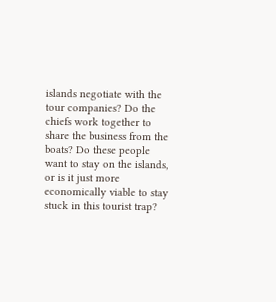islands negotiate with the tour companies? Do the chiefs work together to share the business from the boats? Do these people want to stay on the islands, or is it just more economically viable to stay stuck in this tourist trap?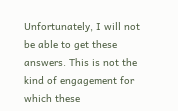Unfortunately, I will not be able to get these answers. This is not the kind of engagement for which these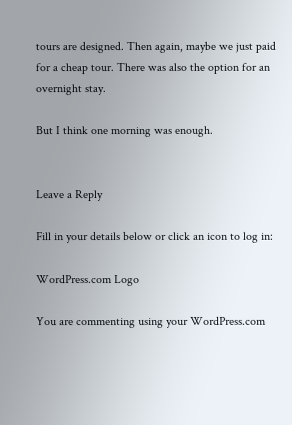tours are designed. Then again, maybe we just paid for a cheap tour. There was also the option for an overnight stay.

But I think one morning was enough.


Leave a Reply

Fill in your details below or click an icon to log in:

WordPress.com Logo

You are commenting using your WordPress.com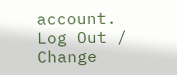account. Log Out /  Change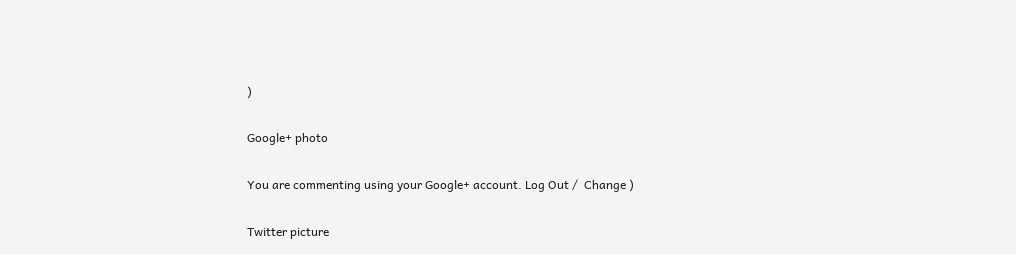)

Google+ photo

You are commenting using your Google+ account. Log Out /  Change )

Twitter picture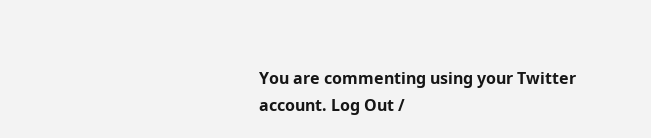You are commenting using your Twitter account. Log Out /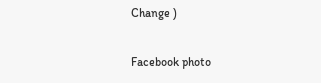Change )

Facebook photo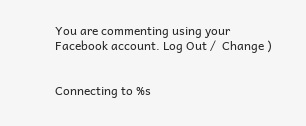You are commenting using your Facebook account. Log Out /  Change )


Connecting to %s